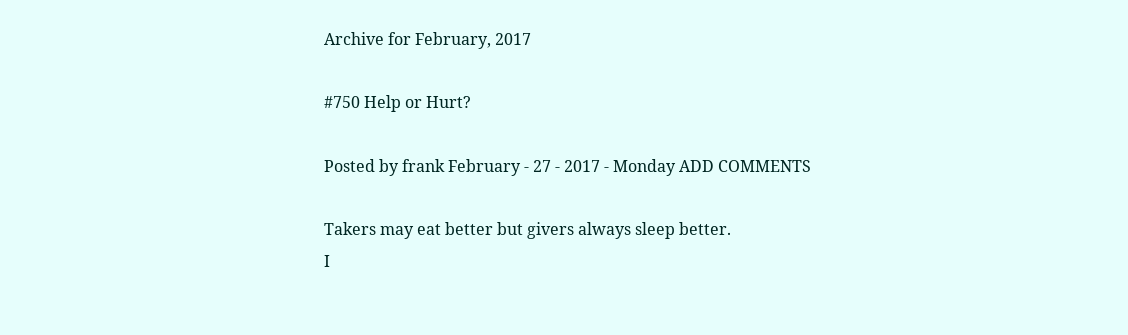Archive for February, 2017

#750 Help or Hurt?

Posted by frank February - 27 - 2017 - Monday ADD COMMENTS

Takers may eat better but givers always sleep better.
I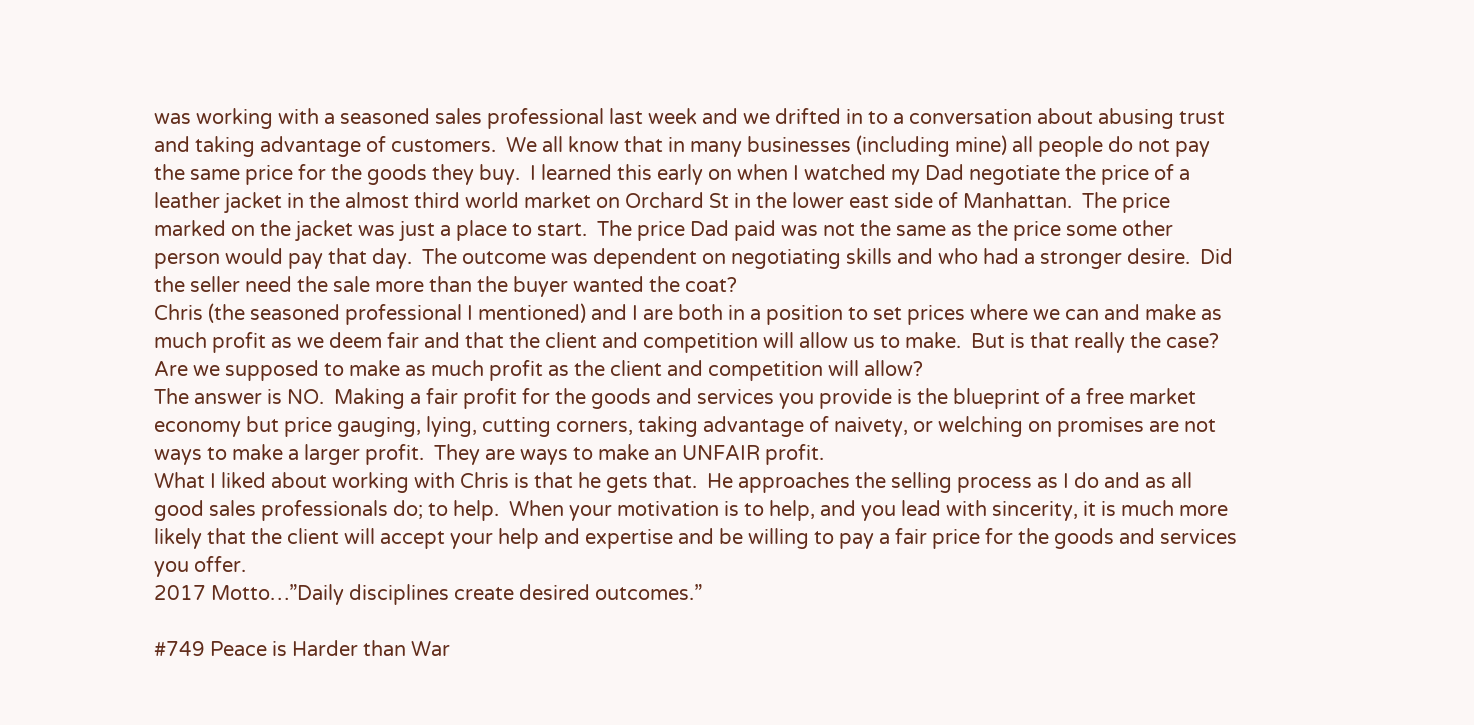was working with a seasoned sales professional last week and we drifted in to a conversation about abusing trust and taking advantage of customers.  We all know that in many businesses (including mine) all people do not pay the same price for the goods they buy.  I learned this early on when I watched my Dad negotiate the price of a leather jacket in the almost third world market on Orchard St in the lower east side of Manhattan.  The price marked on the jacket was just a place to start.  The price Dad paid was not the same as the price some other person would pay that day.  The outcome was dependent on negotiating skills and who had a stronger desire.  Did the seller need the sale more than the buyer wanted the coat?
Chris (the seasoned professional I mentioned) and I are both in a position to set prices where we can and make as much profit as we deem fair and that the client and competition will allow us to make.  But is that really the case?  Are we supposed to make as much profit as the client and competition will allow?
The answer is NO.  Making a fair profit for the goods and services you provide is the blueprint of a free market economy but price gauging, lying, cutting corners, taking advantage of naivety, or welching on promises are not ways to make a larger profit.  They are ways to make an UNFAIR profit.
What I liked about working with Chris is that he gets that.  He approaches the selling process as I do and as all good sales professionals do; to help.  When your motivation is to help, and you lead with sincerity, it is much more likely that the client will accept your help and expertise and be willing to pay a fair price for the goods and services you offer.
2017 Motto…”Daily disciplines create desired outcomes.”

#749 Peace is Harder than War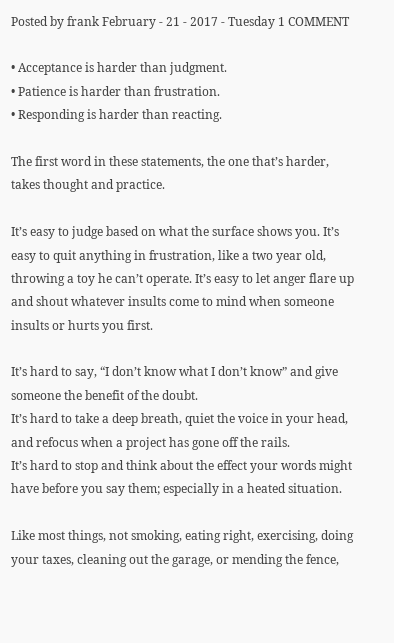Posted by frank February - 21 - 2017 - Tuesday 1 COMMENT

• Acceptance is harder than judgment.
• Patience is harder than frustration.
• Responding is harder than reacting.

The first word in these statements, the one that’s harder, takes thought and practice.

It’s easy to judge based on what the surface shows you. It’s easy to quit anything in frustration, like a two year old, throwing a toy he can’t operate. It’s easy to let anger flare up and shout whatever insults come to mind when someone insults or hurts you first.

It’s hard to say, “I don’t know what I don’t know” and give someone the benefit of the doubt.
It’s hard to take a deep breath, quiet the voice in your head, and refocus when a project has gone off the rails.
It’s hard to stop and think about the effect your words might have before you say them; especially in a heated situation.

Like most things, not smoking, eating right, exercising, doing your taxes, cleaning out the garage, or mending the fence,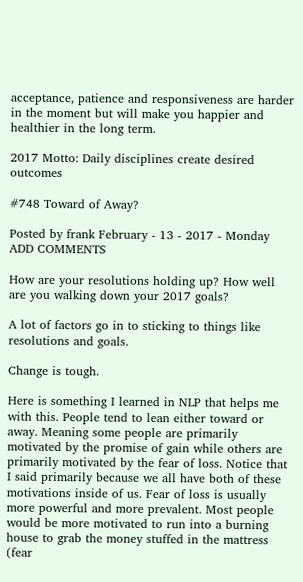acceptance, patience and responsiveness are harder in the moment but will make you happier and healthier in the long term.

2017 Motto: Daily disciplines create desired outcomes

#748 Toward of Away?

Posted by frank February - 13 - 2017 - Monday ADD COMMENTS

How are your resolutions holding up? How well are you walking down your 2017 goals?

A lot of factors go in to sticking to things like resolutions and goals.

Change is tough.

Here is something I learned in NLP that helps me with this. People tend to lean either toward or away. Meaning some people are primarily motivated by the promise of gain while others are primarily motivated by the fear of loss. Notice that I said primarily because we all have both of these motivations inside of us. Fear of loss is usually more powerful and more prevalent. Most people would be more motivated to run into a burning house to grab the money stuffed in the mattress (fear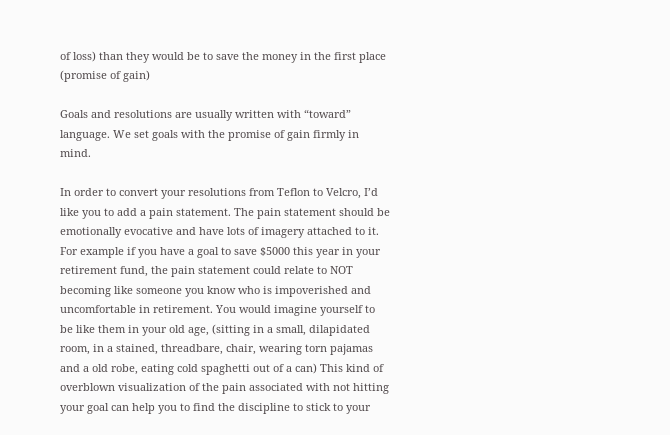of loss) than they would be to save the money in the first place (promise of gain)

Goals and resolutions are usually written with “toward” language. We set goals with the promise of gain firmly in mind.

In order to convert your resolutions from Teflon to Velcro, I’d like you to add a pain statement. The pain statement should be emotionally evocative and have lots of imagery attached to it. For example if you have a goal to save $5000 this year in your retirement fund, the pain statement could relate to NOT becoming like someone you know who is impoverished and uncomfortable in retirement. You would imagine yourself to be like them in your old age, (sitting in a small, dilapidated room, in a stained, threadbare, chair, wearing torn pajamas and a old robe, eating cold spaghetti out of a can) This kind of overblown visualization of the pain associated with not hitting your goal can help you to find the discipline to stick to your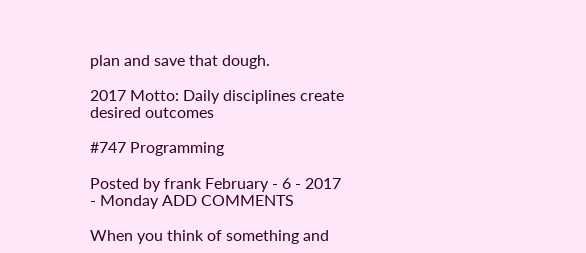plan and save that dough.

2017 Motto: Daily disciplines create desired outcomes

#747 Programming

Posted by frank February - 6 - 2017 - Monday ADD COMMENTS

When you think of something and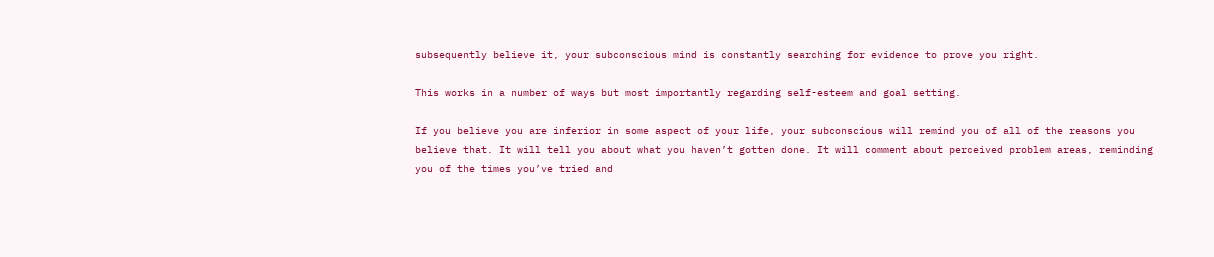subsequently believe it, your subconscious mind is constantly searching for evidence to prove you right.

This works in a number of ways but most importantly regarding self-esteem and goal setting.

If you believe you are inferior in some aspect of your life, your subconscious will remind you of all of the reasons you believe that. It will tell you about what you haven’t gotten done. It will comment about perceived problem areas, reminding you of the times you’ve tried and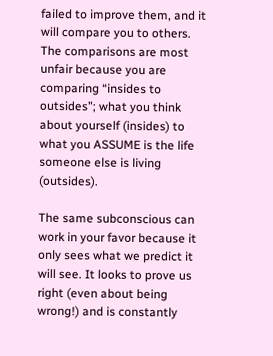failed to improve them, and it will compare you to others. The comparisons are most unfair because you are comparing “insides to outsides”; what you think about yourself (insides) to what you ASSUME is the life someone else is living (outsides).

The same subconscious can work in your favor because it only sees what we predict it will see. It looks to prove us right (even about being wrong!) and is constantly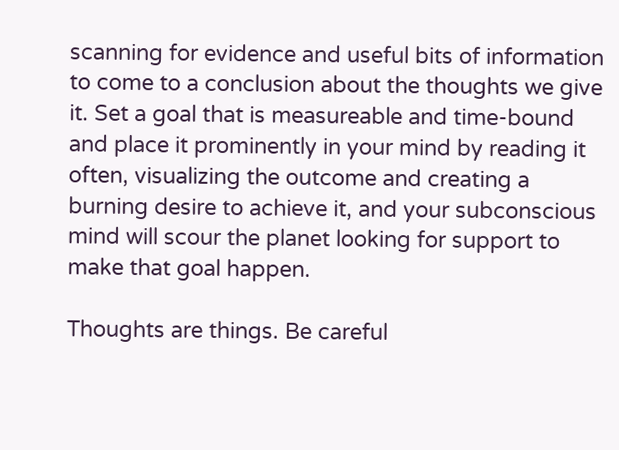scanning for evidence and useful bits of information to come to a conclusion about the thoughts we give it. Set a goal that is measureable and time-bound and place it prominently in your mind by reading it often, visualizing the outcome and creating a burning desire to achieve it, and your subconscious mind will scour the planet looking for support to make that goal happen.

Thoughts are things. Be careful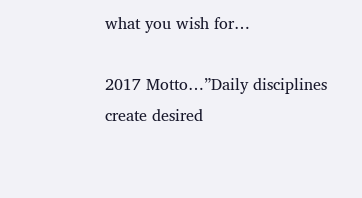what you wish for…

2017 Motto…”Daily disciplines create desired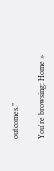outcomes.”

You're browsing: Home »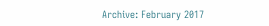Archive: February 2017